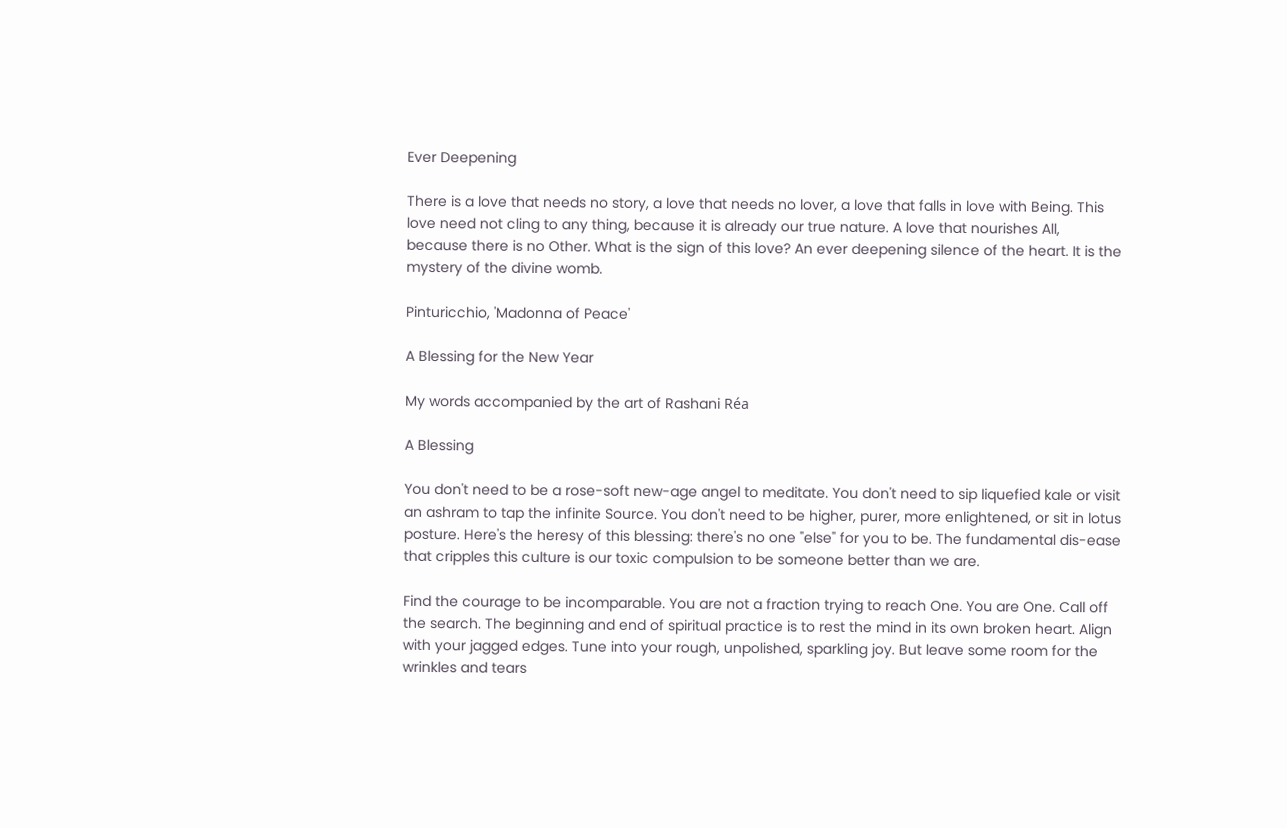Ever Deepening

There is a love that needs no story, a love that needs no lover, a love that falls in love with Being. This love need not cling to any thing, because it is already our true nature. A love that nourishes All, because there is no Other. What is the sign of this love? An ever deepening silence of the heart. It is the mystery of the divine womb.

Pinturicchio, 'Madonna of Peace'

A Blessing for the New Year

My words accompanied by the art of Rashani Réa

A Blessing

You don't need to be a rose-soft new-age angel to meditate. You don't need to sip liquefied kale or visit an ashram to tap the infinite Source. You don't need to be higher, purer, more enlightened, or sit in lotus posture. Here's the heresy of this blessing: there's no one "else" for you to be. The fundamental dis-ease that cripples this culture is our toxic compulsion to be someone better than we are.

Find the courage to be incomparable. You are not a fraction trying to reach One. You are One. Call off the search. The beginning and end of spiritual practice is to rest the mind in its own broken heart. Align with your jagged edges. Tune into your rough, unpolished, sparkling joy. But leave some room for the wrinkles and tears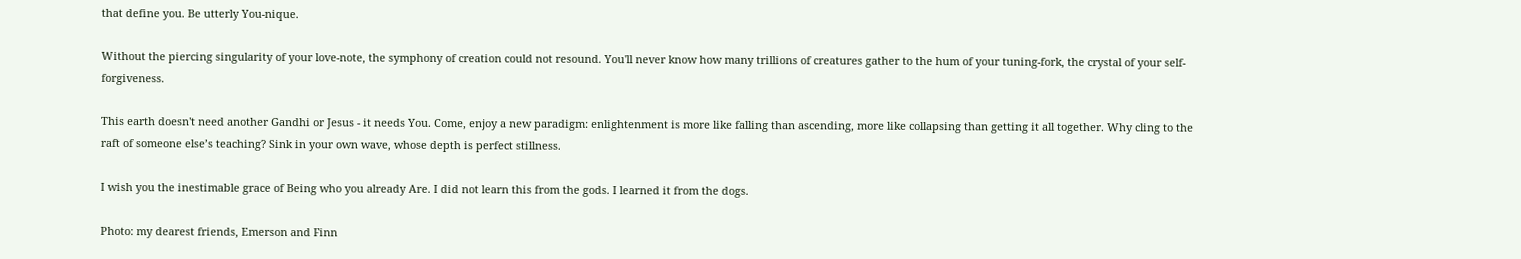that define you. Be utterly You-nique.

Without the piercing singularity of your love-note, the symphony of creation could not resound. You'll never know how many trillions of creatures gather to the hum of your tuning-fork, the crystal of your self-forgiveness.

This earth doesn't need another Gandhi or Jesus - it needs You. Come, enjoy a new paradigm: enlightenment is more like falling than ascending, more like collapsing than getting it all together. Why cling to the raft of someone else’s teaching? Sink in your own wave, whose depth is perfect stillness.

I wish you the inestimable grace of Being who you already Are. I did not learn this from the gods. I learned it from the dogs.

Photo: my dearest friends, Emerson and Finn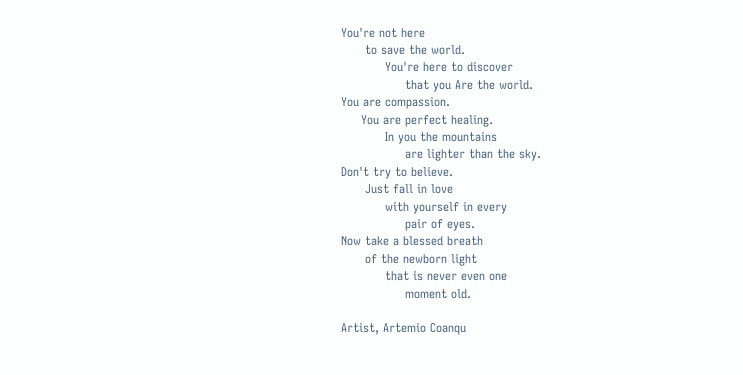You're not here
      to save the world.
           You're here to discover
                that you Are the world.
You are compassion.
     You are perfect healing.
           In you the mountains
                are lighter than the sky.
Don't try to believe.
      Just fall in love
           with yourself in every
                pair of eyes.
Now take a blessed breath
      of the newborn light
           that is never even one
                moment old.

Artist, Artemio Coanqu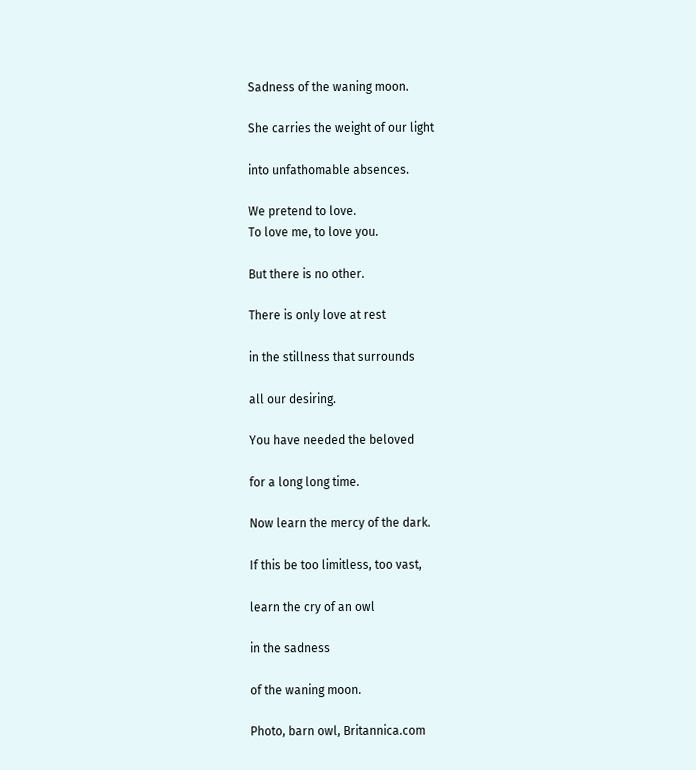Sadness of the waning moon.

She carries the weight of our light

into unfathomable absences.

We pretend to love.
To love me, to love you.

But there is no other.

There is only love at rest

in the stillness that surrounds

all our desiring.

You have needed the beloved

for a long long time.

Now learn the mercy of the dark.

If this be too limitless, too vast,

learn the cry of an owl

in the sadness

of the waning moon.

Photo, barn owl, Britannica.com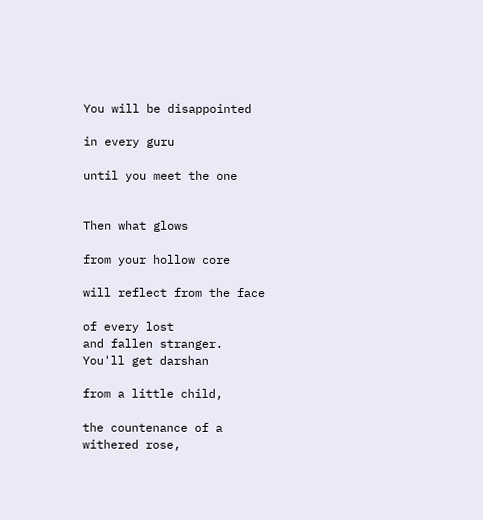You will be disappointed

in every guru

until you meet the one


Then what glows

from your hollow core

will reflect from the face

of every lost
and fallen stranger.
You'll get darshan

from a little child,

the countenance of a withered rose,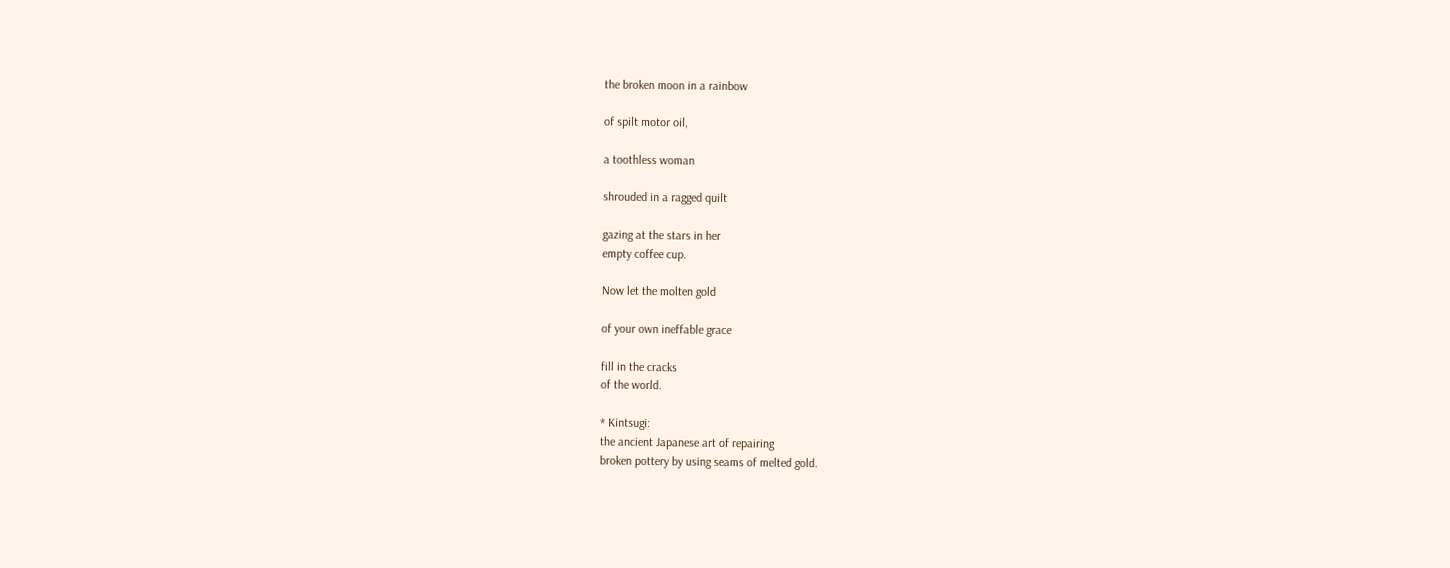the broken moon in a rainbow

of spilt motor oil,

a toothless woman

shrouded in a ragged quilt

gazing at the stars in her
empty coffee cup.

Now let the molten gold

of your own ineffable grace

fill in the cracks
of the world.

* Kintsugi:
the ancient Japanese art of repairing
broken pottery by using seams of melted gold.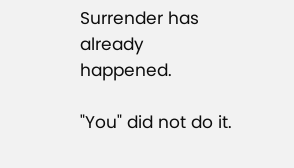Surrender has already happened.

"You" did not do it.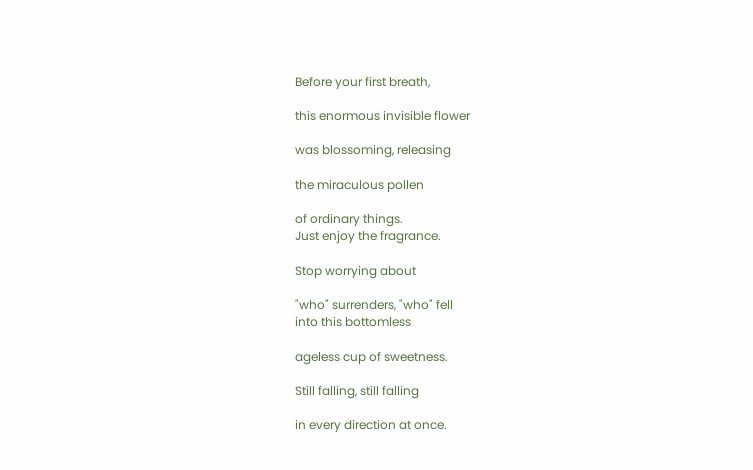Before your first breath,

this enormous invisible flower

was blossoming, releasing

the miraculous pollen

of ordinary things.
Just enjoy the fragrance.

Stop worrying about

"who" surrenders, "who" fell
into this bottomless

ageless cup of sweetness.

Still falling, still falling

in every direction at once.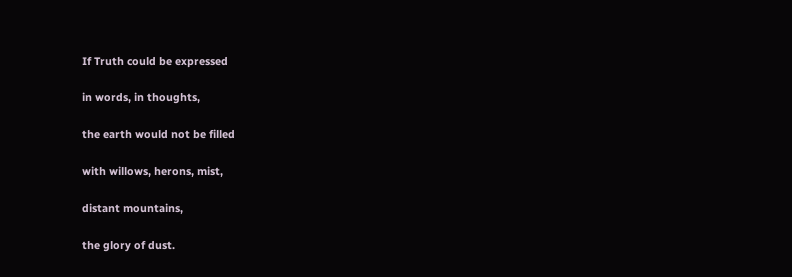If Truth could be expressed

in words, in thoughts,

the earth would not be filled

with willows, herons, mist,

distant mountains,

the glory of dust.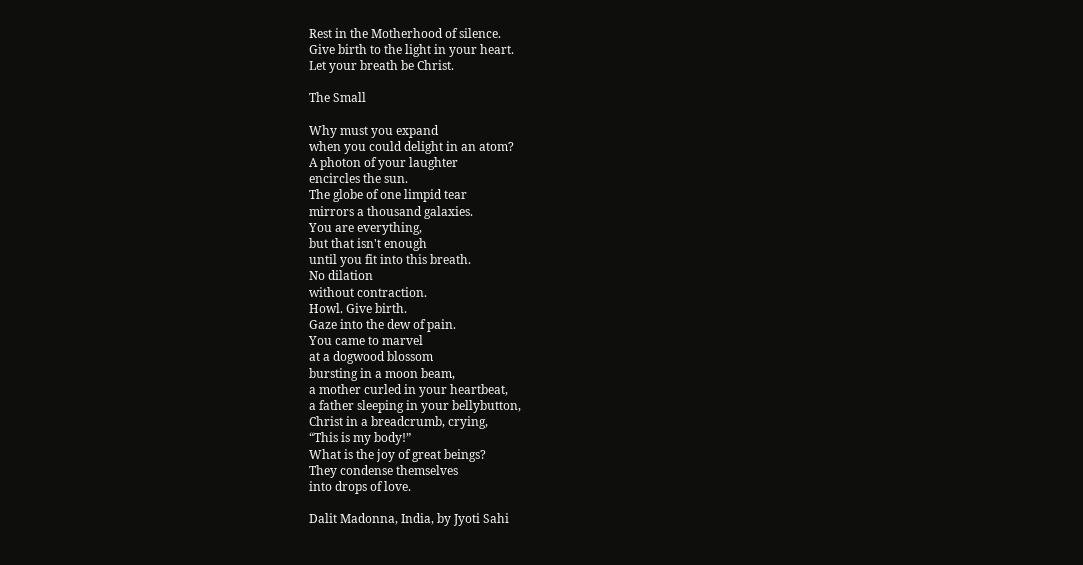Rest in the Motherhood of silence.
Give birth to the light in your heart.
Let your breath be Christ.

The Small

Why must you expand
when you could delight in an atom?
A photon of your laughter
encircles the sun.
The globe of one limpid tear
mirrors a thousand galaxies.
You are everything,
but that isn't enough
until you fit into this breath.
No dilation
without contraction.
Howl. Give birth.
Gaze into the dew of pain.
You came to marvel
at a dogwood blossom
bursting in a moon beam,
a mother curled in your heartbeat,
a father sleeping in your bellybutton,
Christ in a breadcrumb, crying,
“This is my body!”
What is the joy of great beings?
They condense themselves
into drops of love.

Dalit Madonna, India, by Jyoti Sahi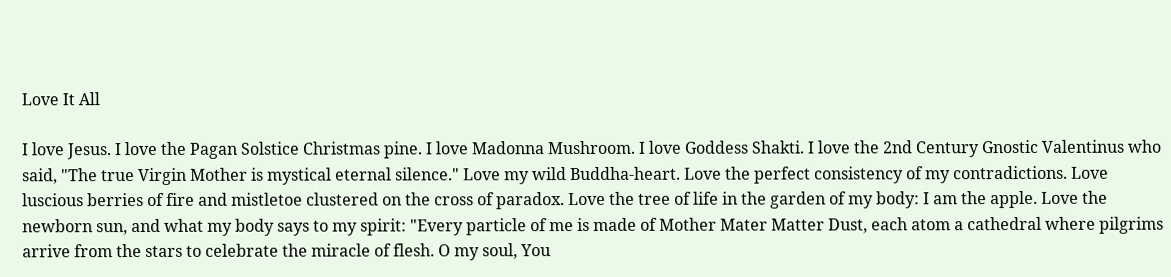Love It All

I love Jesus. I love the Pagan Solstice Christmas pine. I love Madonna Mushroom. I love Goddess Shakti. I love the 2nd Century Gnostic Valentinus who said, "The true Virgin Mother is mystical eternal silence." Love my wild Buddha-heart. Love the perfect consistency of my contradictions. Love luscious berries of fire and mistletoe clustered on the cross of paradox. Love the tree of life in the garden of my body: I am the apple. Love the newborn sun, and what my body says to my spirit: "Every particle of me is made of Mother Mater Matter Dust, each atom a cathedral where pilgrims arrive from the stars to celebrate the miracle of flesh. O my soul, You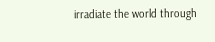irradiate the world through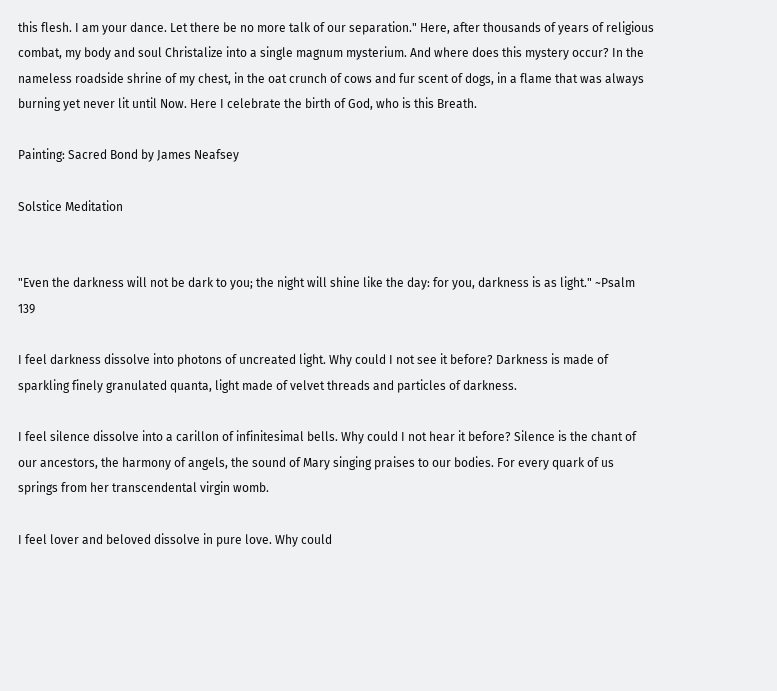this flesh. I am your dance. Let there be no more talk of our separation." Here, after thousands of years of religious combat, my body and soul Christalize into a single magnum mysterium. And where does this mystery occur? In the nameless roadside shrine of my chest, in the oat crunch of cows and fur scent of dogs, in a flame that was always burning yet never lit until Now. Here I celebrate the birth of God, who is this Breath.

Painting: Sacred Bond by James Neafsey

Solstice Meditation


"Even the darkness will not be dark to you; the night will shine like the day: for you, darkness is as light." ~Psalm 139

I feel darkness dissolve into photons of uncreated light. Why could I not see it before? Darkness is made of sparkling finely granulated quanta, light made of velvet threads and particles of darkness.

I feel silence dissolve into a carillon of infinitesimal bells. Why could I not hear it before? Silence is the chant of our ancestors, the harmony of angels, the sound of Mary singing praises to our bodies. For every quark of us springs from her transcendental virgin womb.

I feel lover and beloved dissolve in pure love. Why could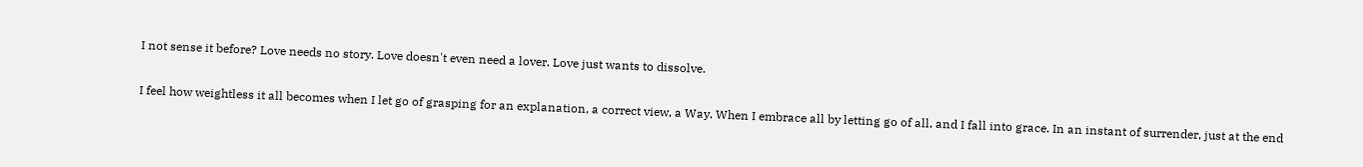I not sense it before? Love needs no story. Love doesn't even need a lover. Love just wants to dissolve.

I feel how weightless it all becomes when I let go of grasping for an explanation, a correct view, a Way. When I embrace all by letting go of all, and I fall into grace. In an instant of surrender, just at the end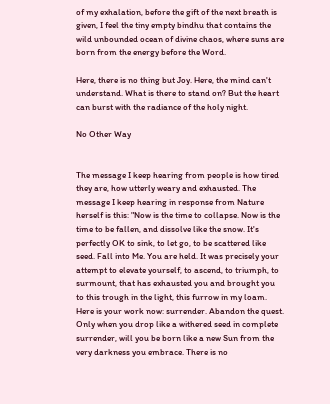of my exhalation, before the gift of the next breath is given, I feel the tiny empty bindhu that contains the wild unbounded ocean of divine chaos, where suns are born from the energy before the Word.

Here, there is no thing but Joy. Here, the mind can't understand. What is there to stand on? But the heart can burst with the radiance of the holy night.

No Other Way


The message I keep hearing from people is how tired they are, how utterly weary and exhausted. The message I keep hearing in response from Nature herself is this: "Now is the time to collapse. Now is the time to be fallen, and dissolve like the snow. It's perfectly OK to sink, to let go, to be scattered like seed. Fall into Me. You are held. It was precisely your attempt to elevate yourself, to ascend, to triumph, to surmount, that has exhausted you and brought you to this trough in the light, this furrow in my loam. Here is your work now: surrender. Abandon the quest. Only when you drop like a withered seed in complete surrender, will you be born like a new Sun from the very darkness you embrace. There is no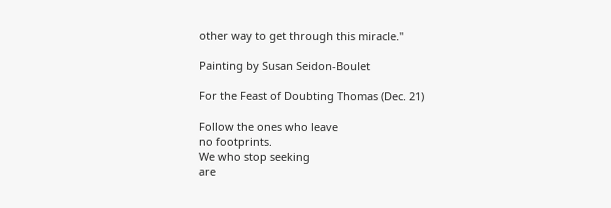other way to get through this miracle."

Painting by Susan Seidon-Boulet

For the Feast of Doubting Thomas (Dec. 21)

Follow the ones who leave
no footprints.
We who stop seeking
are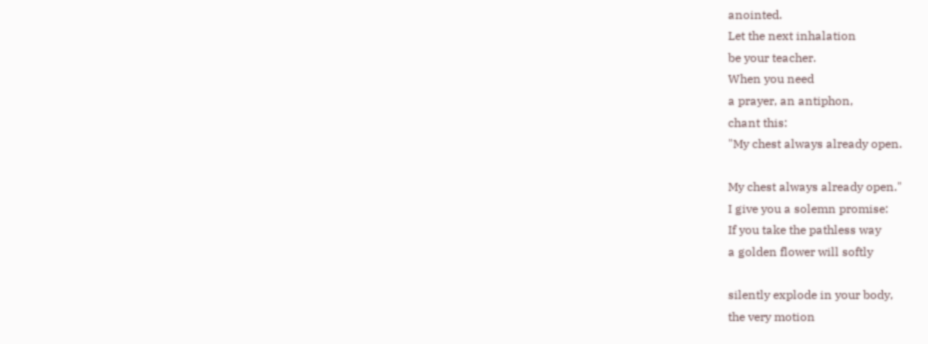anointed.
Let the next inhalation
be your teacher.
When you need
a prayer, an antiphon,
chant this:
"My chest always already open.

My chest always already open."
I give you a solemn promise:
If you take the pathless way
a golden flower will softly

silently explode in your body,
the very motion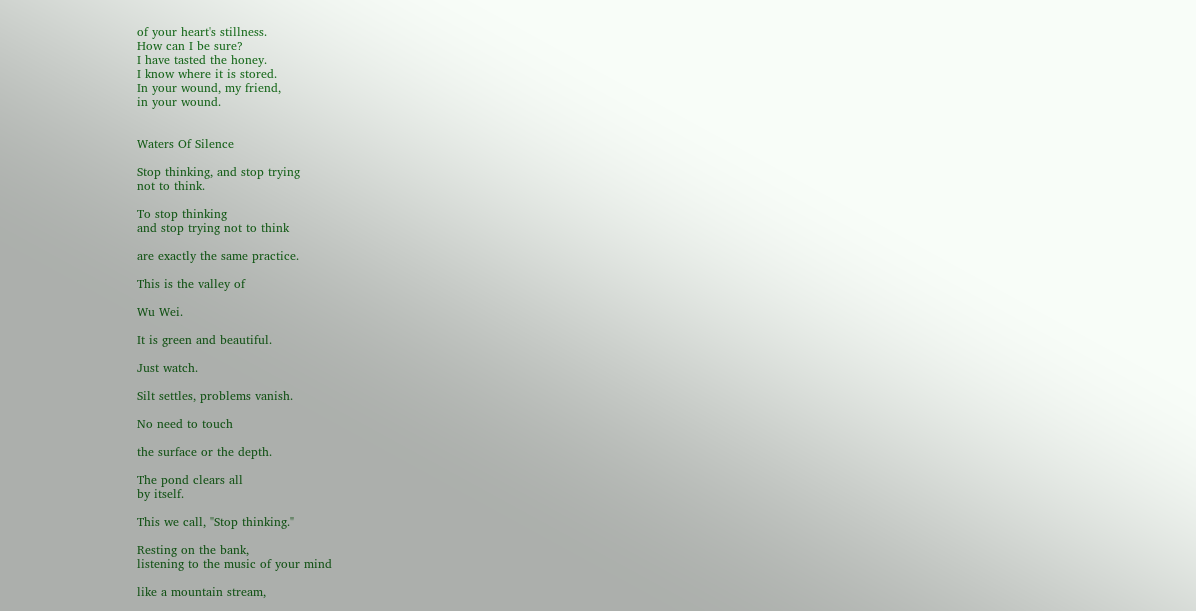of your heart's stillness.
How can I be sure?
I have tasted the honey.
I know where it is stored.
In your wound, my friend,
in your wound.


Waters Of Silence

Stop thinking, and stop trying
not to think.

To stop thinking
and stop trying not to think

are exactly the same practice.

This is the valley of

Wu Wei.

It is green and beautiful.

Just watch.

Silt settles, problems vanish.

No need to touch

the surface or the depth.

The pond clears all
by itself.

This we call, "Stop thinking."

Resting on the bank,
listening to the music of your mind

like a mountain stream,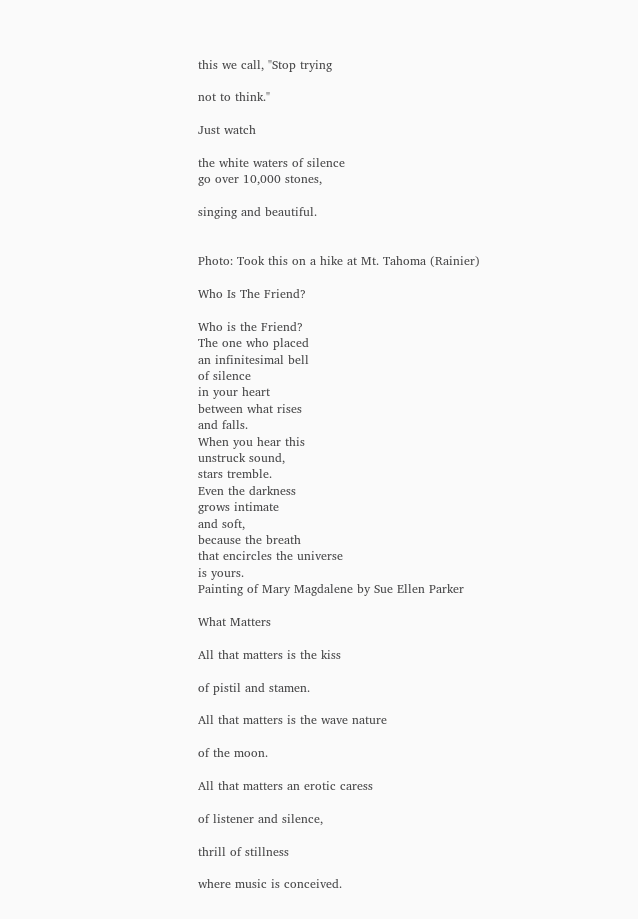this we call, "Stop trying

not to think."

Just watch

the white waters of silence
go over 10,000 stones,

singing and beautiful.


Photo: Took this on a hike at Mt. Tahoma (Rainier)

Who Is The Friend?

Who is the Friend?
The one who placed
an infinitesimal bell
of silence
in your heart
between what rises
and falls.
When you hear this
unstruck sound,
stars tremble.
Even the darkness
grows intimate
and soft,
because the breath
that encircles the universe
is yours.
Painting of Mary Magdalene by Sue Ellen Parker

What Matters

All that matters is the kiss

of pistil and stamen.

All that matters is the wave nature

of the moon.

All that matters an erotic caress

of listener and silence,

thrill of stillness

where music is conceived.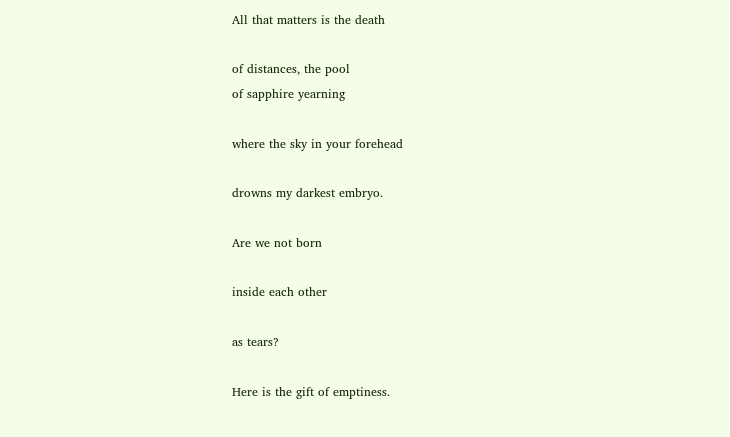All that matters is the death

of distances, the pool
of sapphire yearning

where the sky in your forehead

drowns my darkest embryo.

Are we not born

inside each other

as tears?

Here is the gift of emptiness.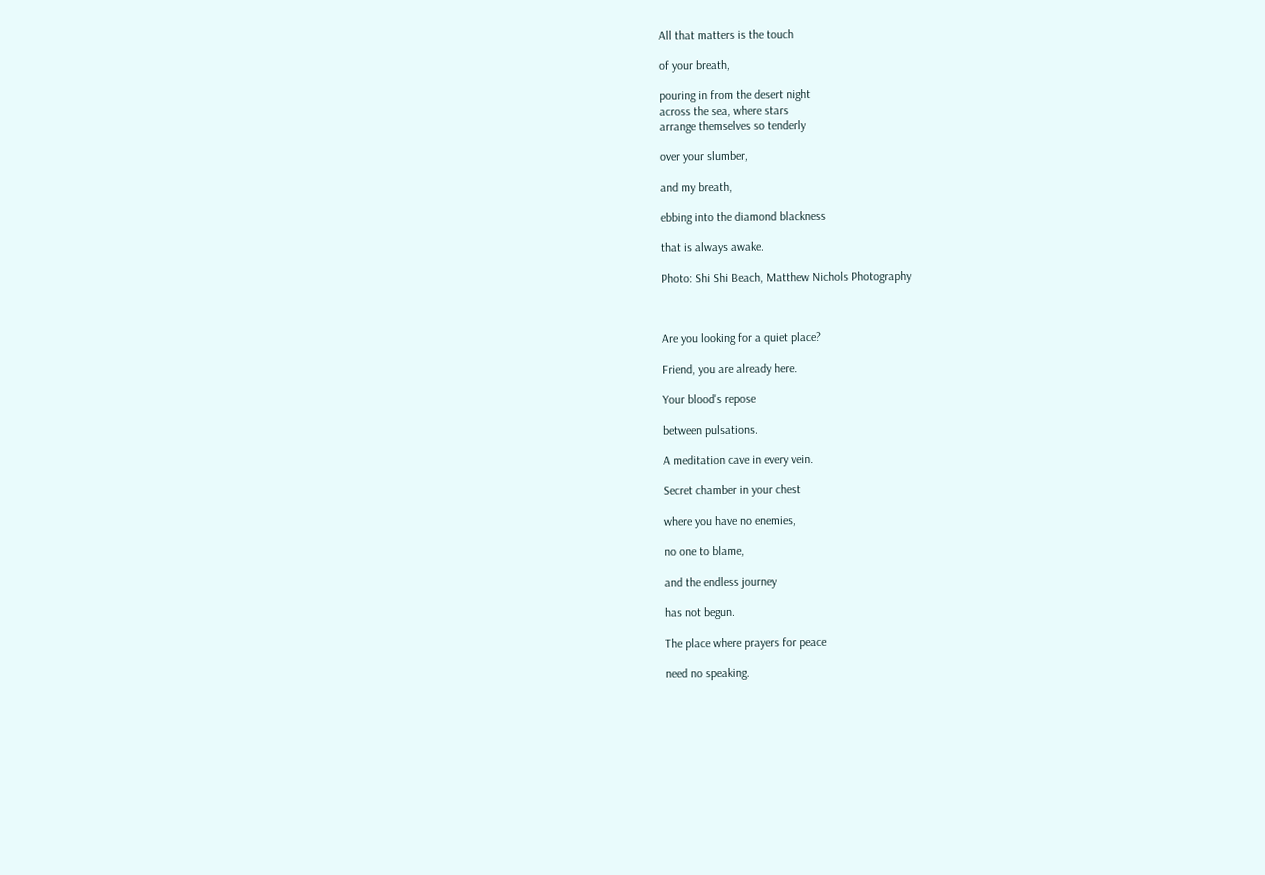All that matters is the touch

of your breath,

pouring in from the desert night
across the sea, where stars
arrange themselves so tenderly

over your slumber,

and my breath,

ebbing into the diamond blackness

that is always awake.

Photo: Shi Shi Beach, Matthew Nichols Photography



Are you looking for a quiet place?

Friend, you are already here.

Your blood's repose

between pulsations.

A meditation cave in every vein.

Secret chamber in your chest

where you have no enemies,

no one to blame,

and the endless journey

has not begun.

The place where prayers for peace

need no speaking.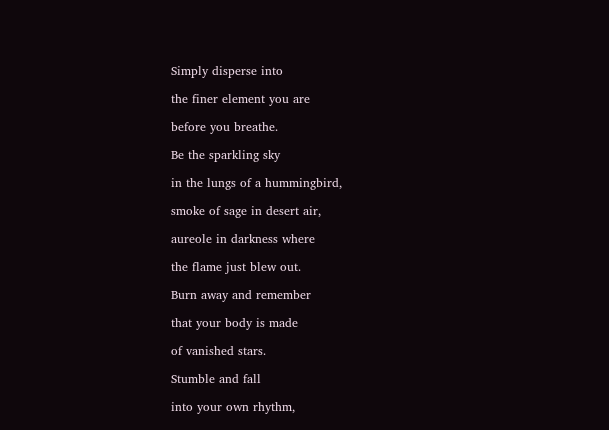Simply disperse into

the finer element you are

before you breathe.

Be the sparkling sky

in the lungs of a hummingbird,

smoke of sage in desert air,

aureole in darkness where

the flame just blew out.

Burn away and remember

that your body is made

of vanished stars.

Stumble and fall

into your own rhythm,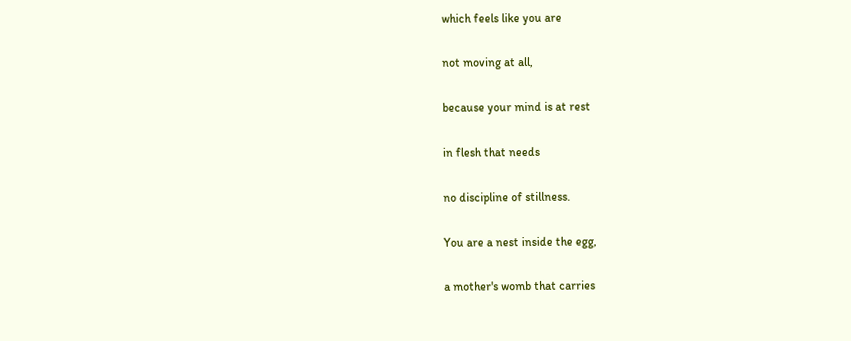which feels like you are

not moving at all,

because your mind is at rest

in flesh that needs

no discipline of stillness.

You are a nest inside the egg,

a mother's womb that carries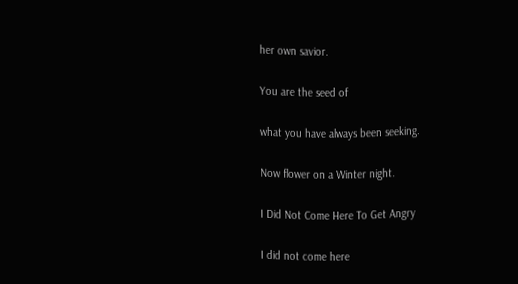her own savior.

You are the seed of

what you have always been seeking.

Now flower on a Winter night.

I Did Not Come Here To Get Angry

I did not come here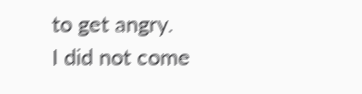to get angry.
I did not come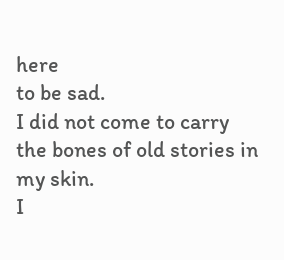here
to be sad.
I did not come to carry
the bones of old stories in my skin.
I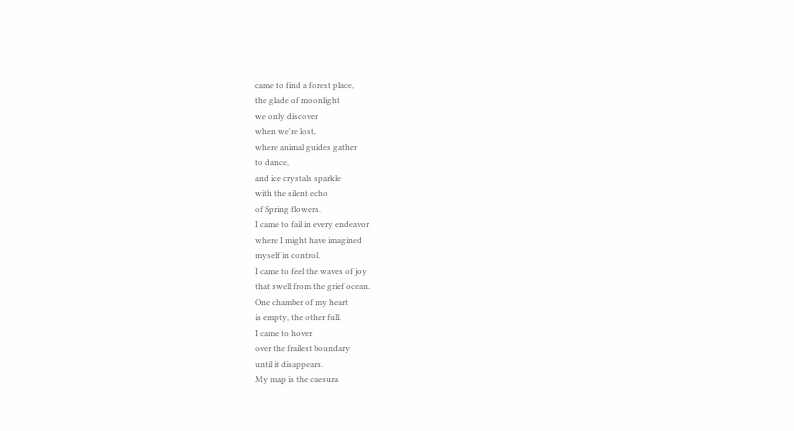came to find a forest place,
the glade of moonlight
we only discover
when we're lost,
where animal guides gather
to dance,
and ice crystals sparkle
with the silent echo
of Spring flowers.
I came to fail in every endeavor
where I might have imagined
myself in control.
I came to feel the waves of joy
that swell from the grief ocean.
One chamber of my heart
is empty, the other full.
I came to hover
over the frailest boundary
until it disappears.
My map is the caesura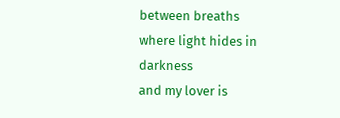between breaths
where light hides in darkness
and my lover is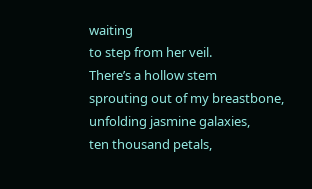waiting
to step from her veil.
There’s a hollow stem
sprouting out of my breastbone,
unfolding jasmine galaxies,
ten thousand petals,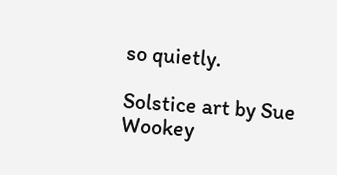so quietly.

Solstice art by Sue Wookey